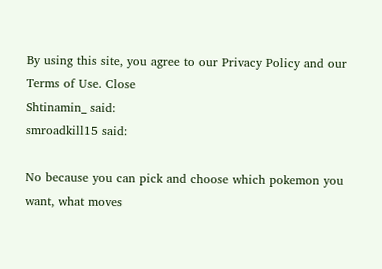By using this site, you agree to our Privacy Policy and our Terms of Use. Close
Shtinamin_ said:
smroadkill15 said:

No because you can pick and choose which pokemon you want, what moves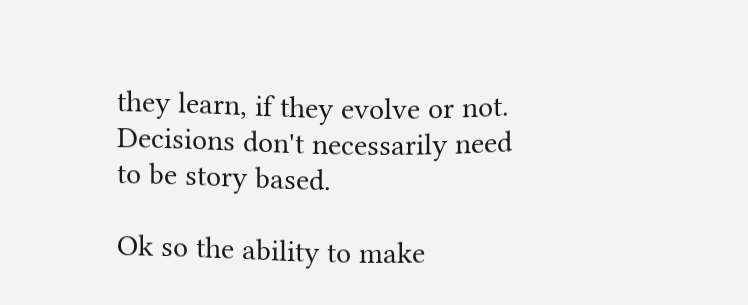they learn, if they evolve or not. Decisions don't necessarily need to be story based.

Ok so the ability to make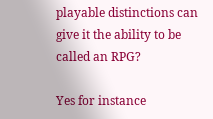playable distinctions can give it the ability to be called an RPG?

Yes for instance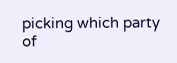picking which party of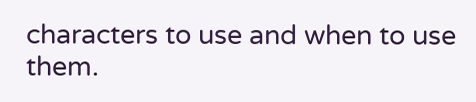characters to use and when to use them.